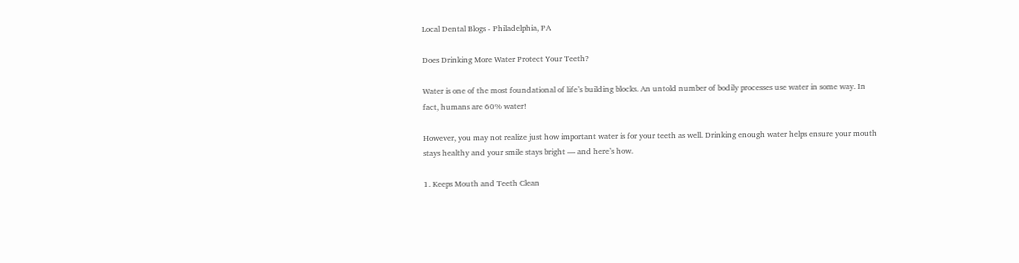Local Dental Blogs - Philadelphia, PA

Does Drinking More Water Protect Your Teeth?

Water is one of the most foundational of life’s building blocks. An untold number of bodily processes use water in some way. In fact, humans are 60% water!

However, you may not realize just how important water is for your teeth as well. Drinking enough water helps ensure your mouth stays healthy and your smile stays bright — and here’s how.

1. Keeps Mouth and Teeth Clean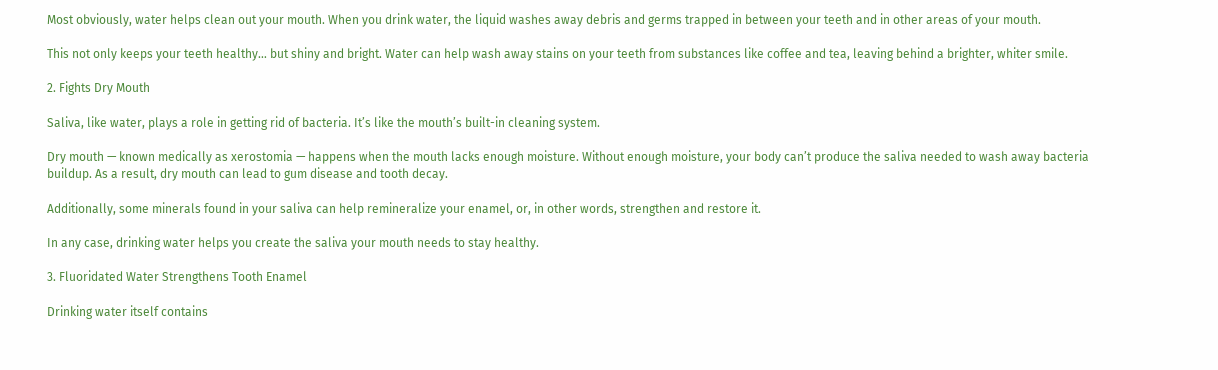Most obviously, water helps clean out your mouth. When you drink water, the liquid washes away debris and germs trapped in between your teeth and in other areas of your mouth.

This not only keeps your teeth healthy… but shiny and bright. Water can help wash away stains on your teeth from substances like coffee and tea, leaving behind a brighter, whiter smile.

2. Fights Dry Mouth

Saliva, like water, plays a role in getting rid of bacteria. It’s like the mouth’s built-in cleaning system.

Dry mouth — known medically as xerostomia — happens when the mouth lacks enough moisture. Without enough moisture, your body can’t produce the saliva needed to wash away bacteria buildup. As a result, dry mouth can lead to gum disease and tooth decay.

Additionally, some minerals found in your saliva can help remineralize your enamel, or, in other words, strengthen and restore it.

In any case, drinking water helps you create the saliva your mouth needs to stay healthy.

3. Fluoridated Water Strengthens Tooth Enamel

Drinking water itself contains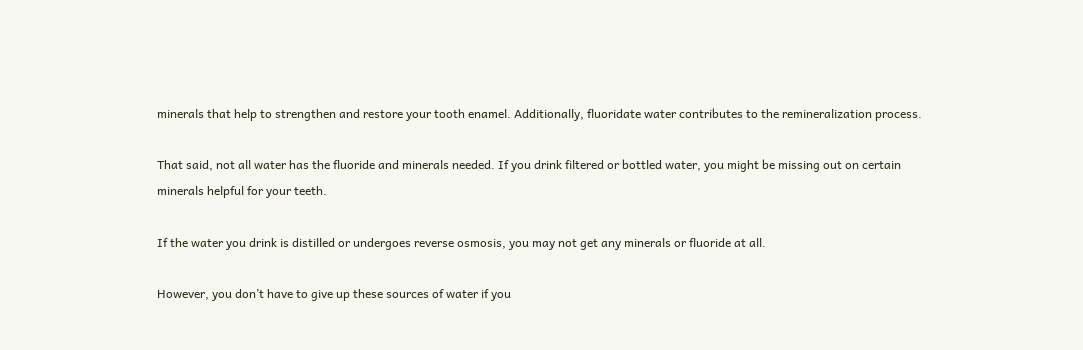minerals that help to strengthen and restore your tooth enamel. Additionally, fluoridate water contributes to the remineralization process.

That said, not all water has the fluoride and minerals needed. If you drink filtered or bottled water, you might be missing out on certain minerals helpful for your teeth.

If the water you drink is distilled or undergoes reverse osmosis, you may not get any minerals or fluoride at all.

However, you don’t have to give up these sources of water if you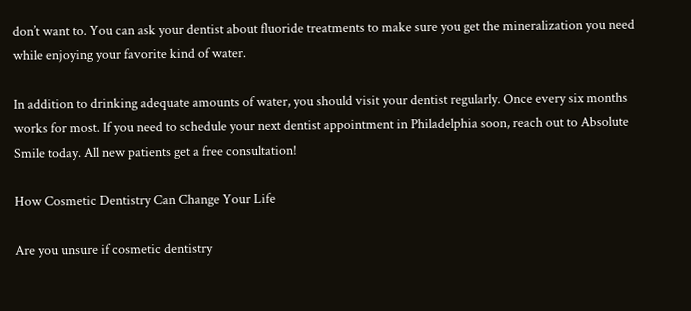don’t want to. You can ask your dentist about fluoride treatments to make sure you get the mineralization you need while enjoying your favorite kind of water.

In addition to drinking adequate amounts of water, you should visit your dentist regularly. Once every six months works for most. If you need to schedule your next dentist appointment in Philadelphia soon, reach out to Absolute Smile today. All new patients get a free consultation!

How Cosmetic Dentistry Can Change Your Life

Are you unsure if cosmetic dentistry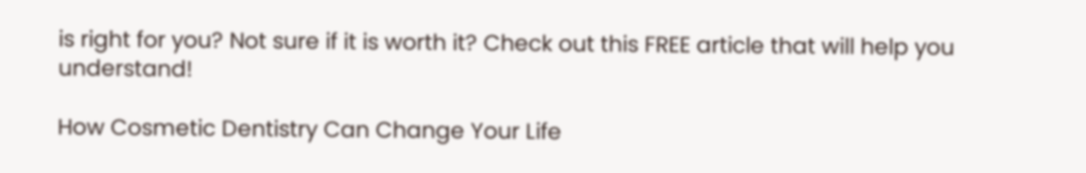is right for you? Not sure if it is worth it? Check out this FREE article that will help you understand!

How Cosmetic Dentistry Can Change Your Life